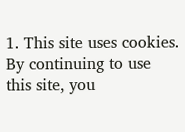1. This site uses cookies. By continuing to use this site, you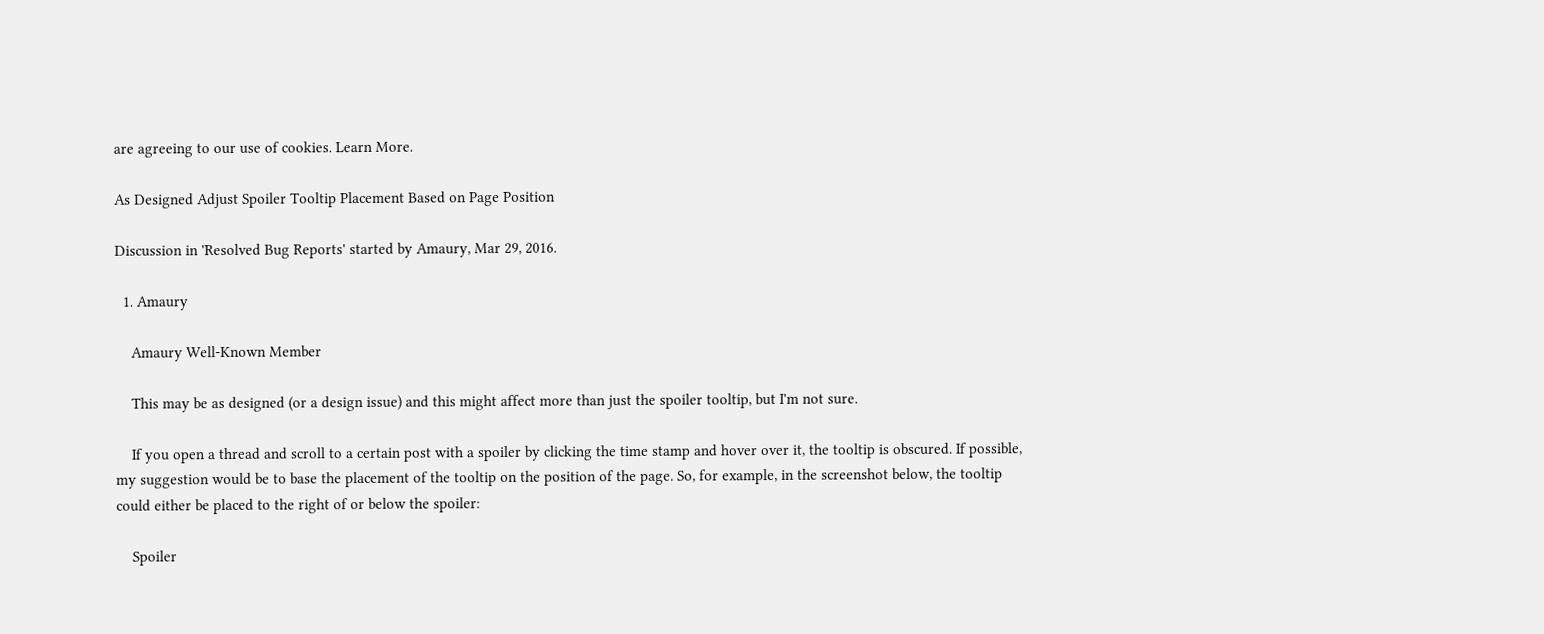are agreeing to our use of cookies. Learn More.

As Designed Adjust Spoiler Tooltip Placement Based on Page Position

Discussion in 'Resolved Bug Reports' started by Amaury, Mar 29, 2016.

  1. Amaury

    Amaury Well-Known Member

    This may be as designed (or a design issue) and this might affect more than just the spoiler tooltip, but I'm not sure.

    If you open a thread and scroll to a certain post with a spoiler by clicking the time stamp and hover over it, the tooltip is obscured. If possible, my suggestion would be to base the placement of the tooltip on the position of the page. So, for example, in the screenshot below, the tooltip could either be placed to the right of or below the spoiler:

    Spoiler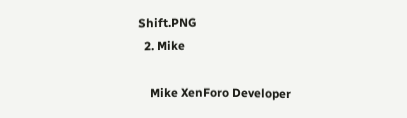Shift.PNG
  2. Mike

    Mike XenForo Developer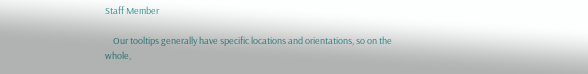Staff Member

    Our tooltips generally have specific locations and orientations, so on the whole,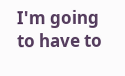I'm going to have to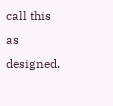call this as designed.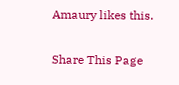Amaury likes this.

Share This Page